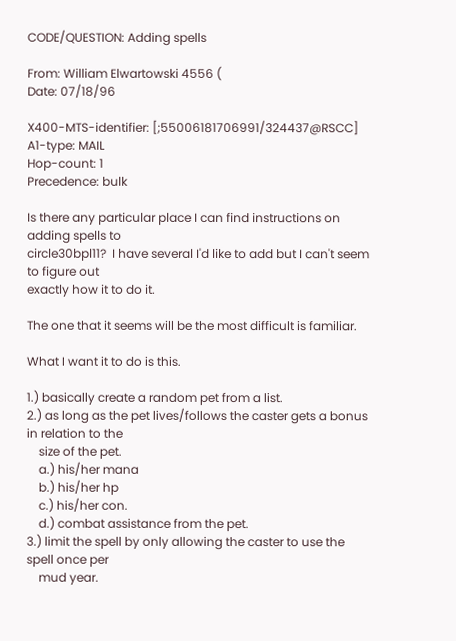CODE/QUESTION: Adding spells

From: William Elwartowski 4556 (
Date: 07/18/96

X400-MTS-identifier: [;55006181706991/324437@RSCC]
A1-type: MAIL
Hop-count: 1
Precedence: bulk

Is there any particular place I can find instructions on adding spells to
circle30bpl11?  I have several I'd like to add but I can't seem to figure out
exactly how it to do it.

The one that it seems will be the most difficult is familiar.

What I want it to do is this.

1.) basically create a random pet from a list.
2.) as long as the pet lives/follows the caster gets a bonus in relation to the
    size of the pet.
    a.) his/her mana
    b.) his/her hp
    c.) his/her con.
    d.) combat assistance from the pet.
3.) limit the spell by only allowing the caster to use the spell once per
    mud year.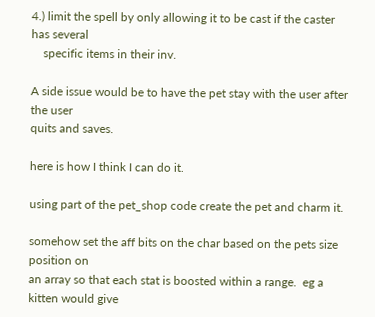4.) limit the spell by only allowing it to be cast if the caster has several
    specific items in their inv.

A side issue would be to have the pet stay with the user after the user
quits and saves.

here is how I think I can do it.

using part of the pet_shop code create the pet and charm it.

somehow set the aff bits on the char based on the pets size position on
an array so that each stat is boosted within a range.  eg a kitten would give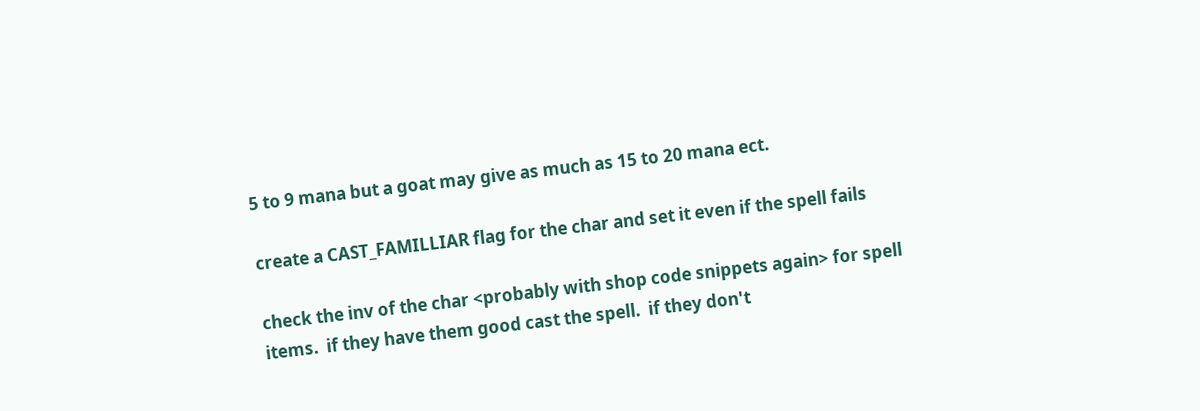5 to 9 mana but a goat may give as much as 15 to 20 mana ect.

create a CAST_FAMILLIAR flag for the char and set it even if the spell fails

check the inv of the char <probably with shop code snippets again> for spell
items.  if they have them good cast the spell.  if they don't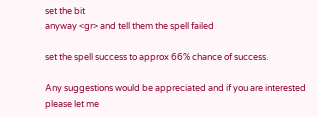set the bit
anyway <gr> and tell them the spell failed

set the spell success to approx 66% chance of success.

Any suggestions would be appreciated and if you are interested please let me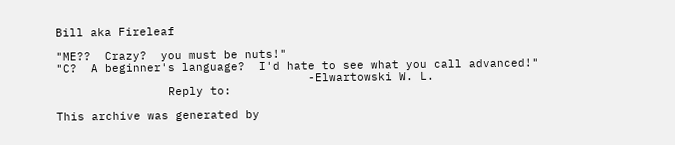Bill aka Fireleaf

"ME??  Crazy?  you must be nuts!"
"C?  A beginner's language?  I'd hate to see what you call advanced!"
                                    -Elwartowski W. L.
                Reply to:

This archive was generated by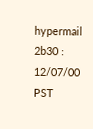hypermail 2b30 : 12/07/00 PST